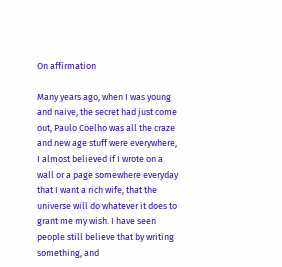On affirmation

Many years ago, when I was young and naive, the secret had just come out, Paulo Coelho was all the craze and new age stuff were everywhere,  I almost believed if I wrote on a wall or a page somewhere everyday that I want a rich wife, that the universe will do whatever it does to grant me my wish. I have seen people still believe that by writing something, and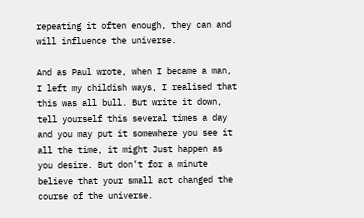repeating it often enough, they can and will influence the universe.

And as Paul wrote, when I became a man, I left my childish ways, I realised that this was all bull. But write it down, tell yourself this several times a day and you may put it somewhere you see it all the time, it might Just happen as you desire. But don’t for a minute believe that your small act changed the course of the universe.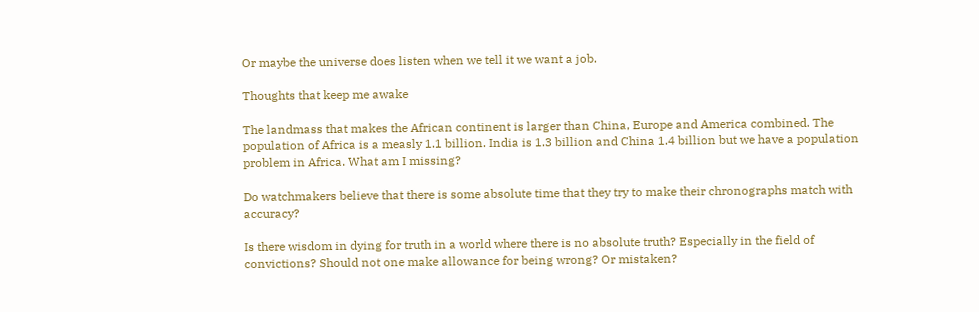Or maybe the universe does listen when we tell it we want a job.

Thoughts that keep me awake

The landmass that makes the African continent is larger than China, Europe and America combined. The population of Africa is a measly 1.1 billion. India is 1.3 billion and China 1.4 billion but we have a population problem in Africa. What am I missing?

Do watchmakers believe that there is some absolute time that they try to make their chronographs match with accuracy?

Is there wisdom in dying for truth in a world where there is no absolute truth? Especially in the field of convictions? Should not one make allowance for being wrong? Or mistaken?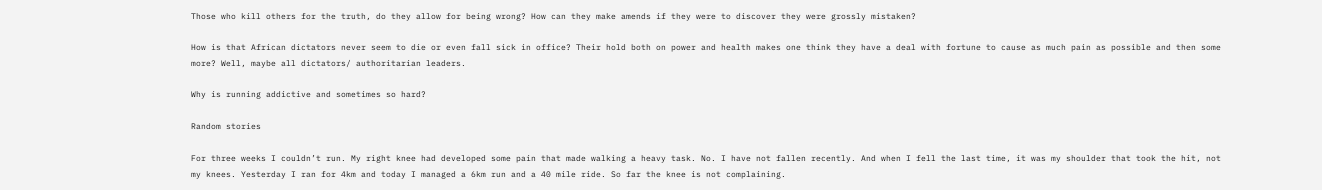Those who kill others for the truth, do they allow for being wrong? How can they make amends if they were to discover they were grossly mistaken?

How is that African dictators never seem to die or even fall sick in office? Their hold both on power and health makes one think they have a deal with fortune to cause as much pain as possible and then some more? Well, maybe all dictators/ authoritarian leaders.

Why is running addictive and sometimes so hard?

Random stories

For three weeks I couldn’t run. My right knee had developed some pain that made walking a heavy task. No. I have not fallen recently. And when I fell the last time, it was my shoulder that took the hit, not my knees. Yesterday I ran for 4km and today I managed a 6km run and a 40 mile ride. So far the knee is not complaining.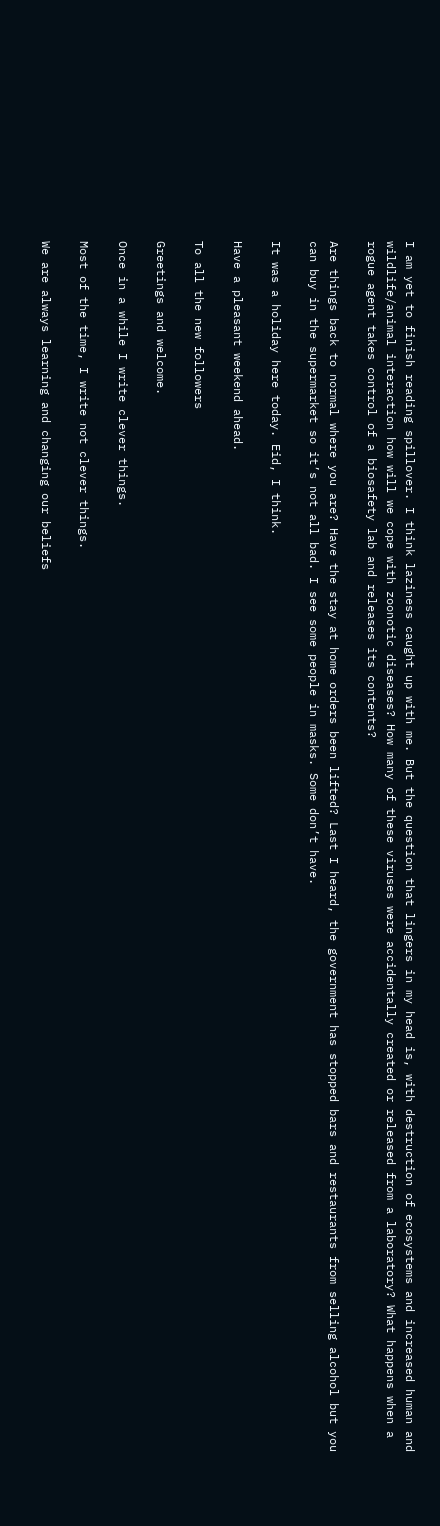I am yet to finish reading spillover. I think laziness caught up with me. But the question that lingers in my head is, with destruction of ecosystems and increased human and wildlife/animal interaction how will we cope with zoonotic diseases? How many of these viruses were accidentally created or released from a laboratory? What happens when a rogue agent takes control of a biosafety lab and releases its contents?

Are things back to normal where you are? Have the stay at home orders been lifted? Last I heard, the government has stopped bars and restaurants from selling alcohol but you can buy in the supermarket so it’s not all bad. I see some people in masks. Some don’t have.

It was a holiday here today. Eid, I think.

Have a pleasant weekend ahead.

To all the new followers

Greetings and welcome.

Once in a while I write clever things.

Most of the time, I write not clever things.

We are always learning and changing our beliefs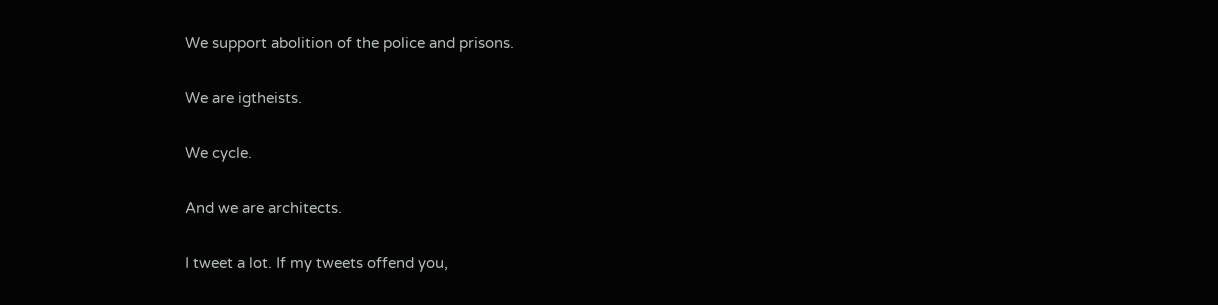We support abolition of the police and prisons.

We are igtheists.

We cycle.

And we are architects.

I tweet a lot. If my tweets offend you,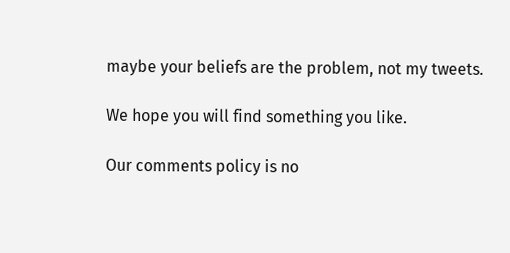maybe your beliefs are the problem, not my tweets.

We hope you will find something you like.

Our comments policy is no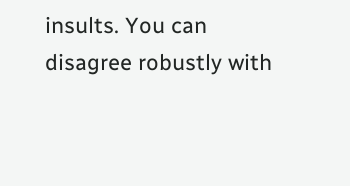insults. You can disagree robustly with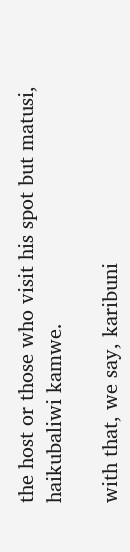the host or those who visit his spot but matusi, haikubaliwi kamwe.

with that, we say, karibuni